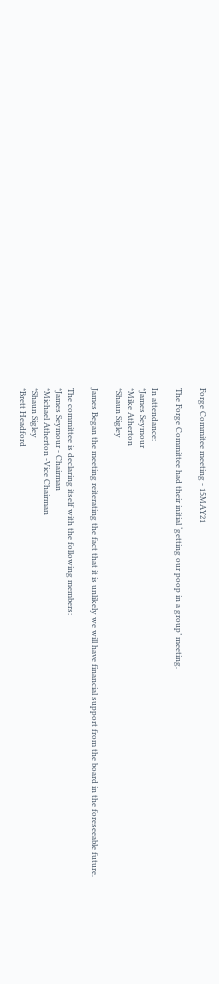Forge Commitee meeting - 15MAY21

The Forge Committee had their initial ‘getting our poop in a group’ meeting.

In attendance:
*James Seymour
*Mike Atherton
*Shaun Sigley

James Began the meeting reiterating the fact that it is unlikely we will have financial support from the board in the foreseeable future.

The committee is declaring itself with the following members:
*James Seymour - Chairman
*Michael Atherton -Vice Chairman
*Shaun Sigley
*Brett Headford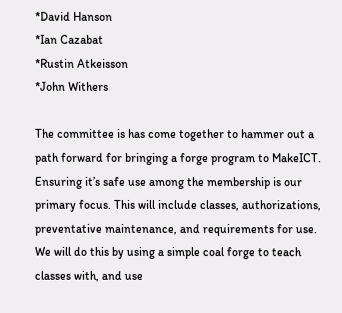*David Hanson
*Ian Cazabat
*Rustin Atkeisson
*John Withers

The committee is has come together to hammer out a path forward for bringing a forge program to MakeICT. Ensuring it’s safe use among the membership is our primary focus. This will include classes, authorizations, preventative maintenance, and requirements for use. We will do this by using a simple coal forge to teach classes with, and use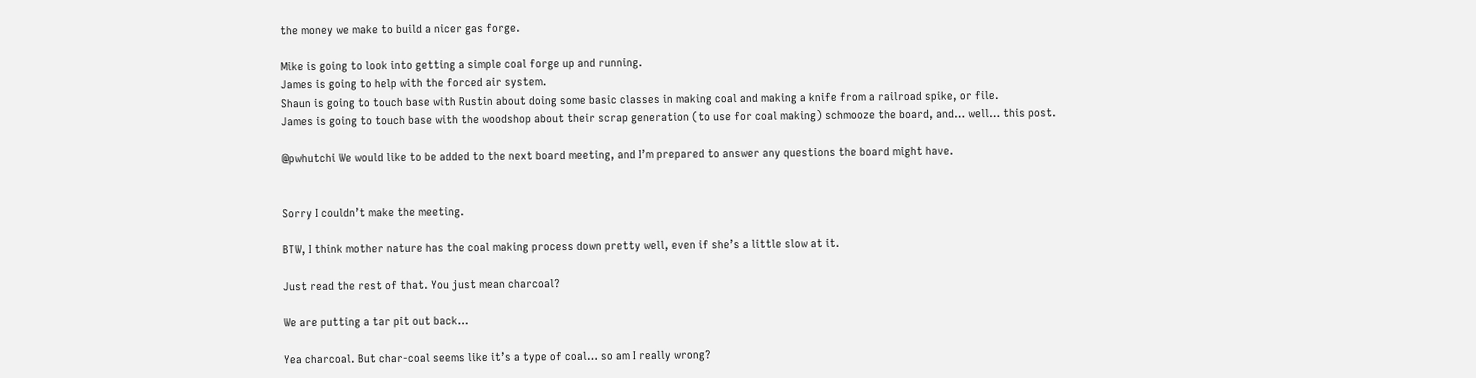the money we make to build a nicer gas forge.

Mike is going to look into getting a simple coal forge up and running.
James is going to help with the forced air system.
Shaun is going to touch base with Rustin about doing some basic classes in making coal and making a knife from a railroad spike, or file.
James is going to touch base with the woodshop about their scrap generation (to use for coal making) schmooze the board, and… well… this post.

@pwhutchi We would like to be added to the next board meeting, and I’m prepared to answer any questions the board might have.


Sorry I couldn’t make the meeting.

BTW, I think mother nature has the coal making process down pretty well, even if she’s a little slow at it.

Just read the rest of that. You just mean charcoal?

We are putting a tar pit out back…

Yea charcoal. But char-coal seems like it’s a type of coal… so am I really wrong?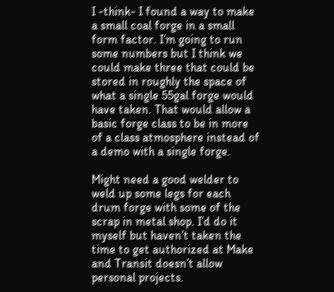I -think- I found a way to make a small coal forge in a small form factor. I’m going to run some numbers but I think we could make three that could be stored in roughly the space of what a single 55gal forge would have taken. That would allow a basic forge class to be in more of a class atmosphere instead of a demo with a single forge.

Might need a good welder to weld up some legs for each drum forge with some of the scrap in metal shop. I’d do it myself but haven’t taken the time to get authorized at Make and Transit doesn’t allow personal projects.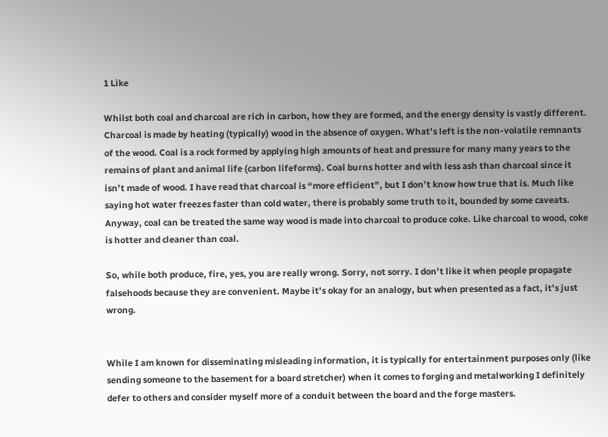1 Like

Whilst both coal and charcoal are rich in carbon, how they are formed, and the energy density is vastly different. Charcoal is made by heating (typically) wood in the absence of oxygen. What’s left is the non-volatile remnants of the wood. Coal is a rock formed by applying high amounts of heat and pressure for many many years to the remains of plant and animal life (carbon lifeforms). Coal burns hotter and with less ash than charcoal since it isn’t made of wood. I have read that charcoal is “more efficient”, but I don’t know how true that is. Much like saying hot water freezes faster than cold water, there is probably some truth to it, bounded by some caveats. Anyway, coal can be treated the same way wood is made into charcoal to produce coke. Like charcoal to wood, coke is hotter and cleaner than coal.

So, while both produce, fire, yes, you are really wrong. Sorry, not sorry. I don’t like it when people propagate falsehoods because they are convenient. Maybe it’s okay for an analogy, but when presented as a fact, it’s just wrong.


While I am known for disseminating misleading information, it is typically for entertainment purposes only (like sending someone to the basement for a board stretcher) when it comes to forging and metalworking I definitely defer to others and consider myself more of a conduit between the board and the forge masters.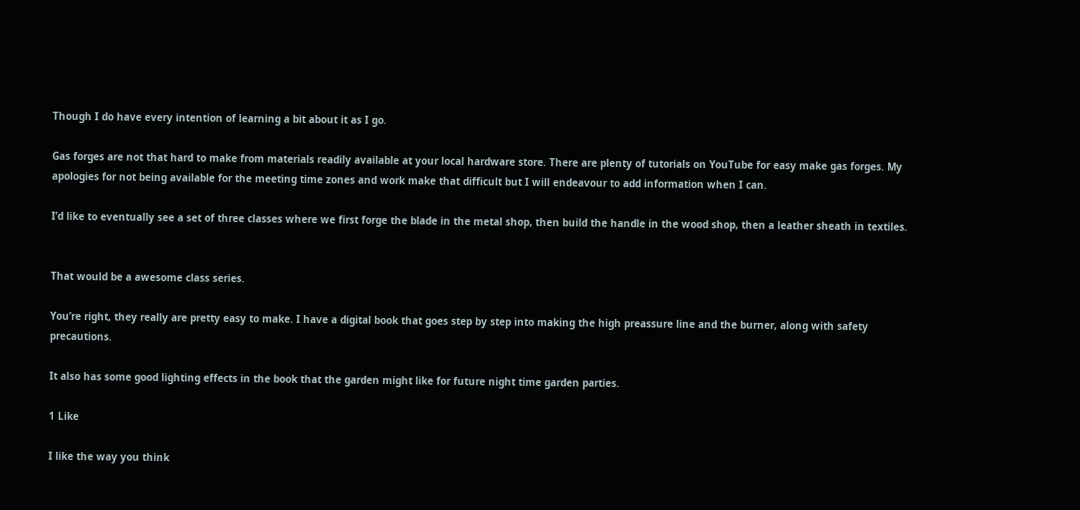Though I do have every intention of learning a bit about it as I go.

Gas forges are not that hard to make from materials readily available at your local hardware store. There are plenty of tutorials on YouTube for easy make gas forges. My apologies for not being available for the meeting time zones and work make that difficult but I will endeavour to add information when I can.

I’d like to eventually see a set of three classes where we first forge the blade in the metal shop, then build the handle in the wood shop, then a leather sheath in textiles.


That would be a awesome class series.

You’re right, they really are pretty easy to make. I have a digital book that goes step by step into making the high preassure line and the burner, along with safety precautions.

It also has some good lighting effects in the book that the garden might like for future night time garden parties.

1 Like

I like the way you think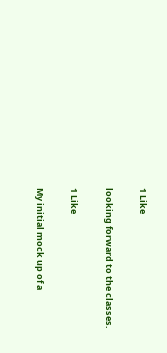1 Like

looking forward to the classes.

1 Like

My initial mock up of a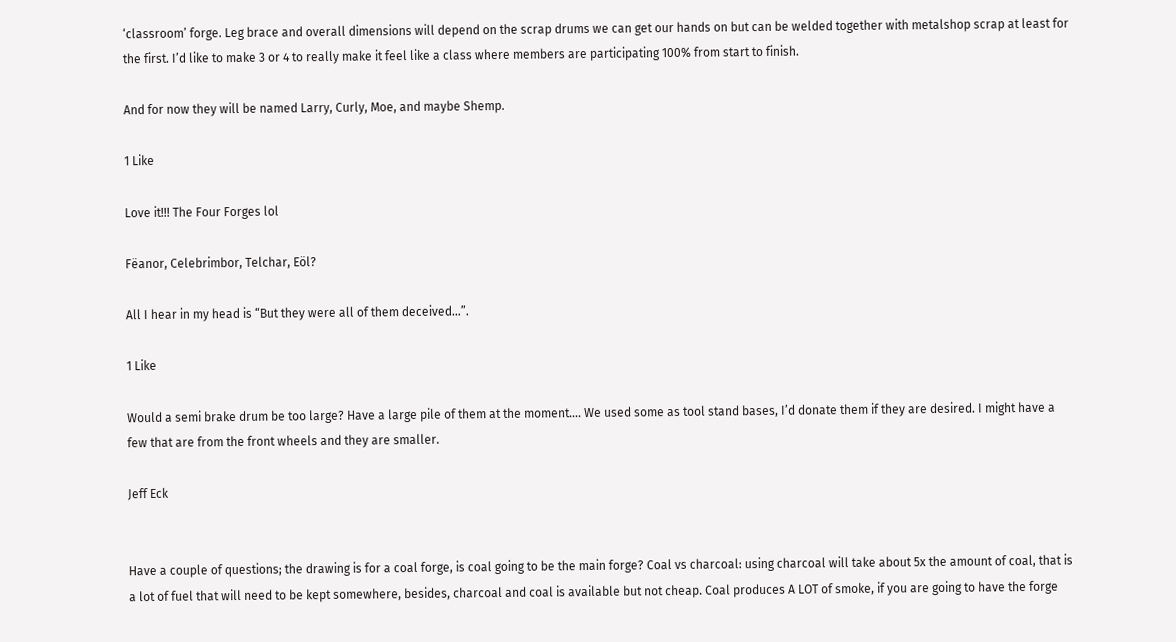‘classroom’ forge. Leg brace and overall dimensions will depend on the scrap drums we can get our hands on but can be welded together with metalshop scrap at least for the first. I’d like to make 3 or 4 to really make it feel like a class where members are participating 100% from start to finish.

And for now they will be named Larry, Curly, Moe, and maybe Shemp.

1 Like

Love it!!! The Four Forges lol

Fëanor, Celebrimbor, Telchar, Eöl?

All I hear in my head is “But they were all of them deceived…”.

1 Like

Would a semi brake drum be too large? Have a large pile of them at the moment…. We used some as tool stand bases, I’d donate them if they are desired. I might have a few that are from the front wheels and they are smaller.

Jeff Eck


Have a couple of questions; the drawing is for a coal forge, is coal going to be the main forge? Coal vs charcoal: using charcoal will take about 5x the amount of coal, that is a lot of fuel that will need to be kept somewhere, besides, charcoal and coal is available but not cheap. Coal produces A LOT of smoke, if you are going to have the forge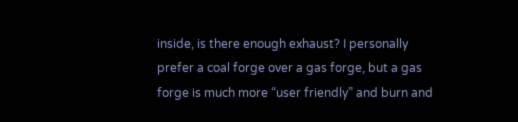inside, is there enough exhaust? I personally prefer a coal forge over a gas forge, but a gas forge is much more “user friendly” and burn and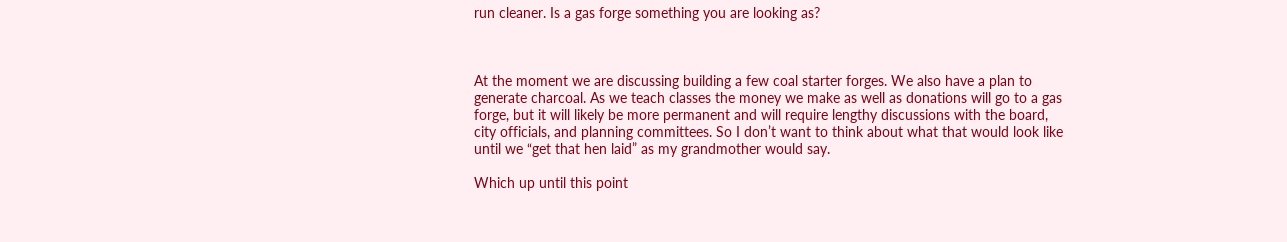run cleaner. Is a gas forge something you are looking as?



At the moment we are discussing building a few coal starter forges. We also have a plan to generate charcoal. As we teach classes the money we make as well as donations will go to a gas forge, but it will likely be more permanent and will require lengthy discussions with the board, city officials, and planning committees. So I don’t want to think about what that would look like until we “get that hen laid” as my grandmother would say.

Which up until this point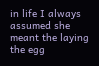in life I always assumed she meant the laying the egg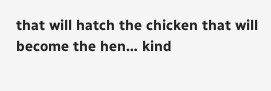that will hatch the chicken that will become the hen… kind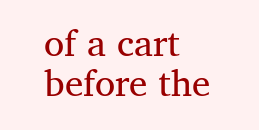of a cart before the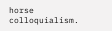horse colloquialism.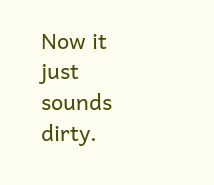Now it just sounds dirty.